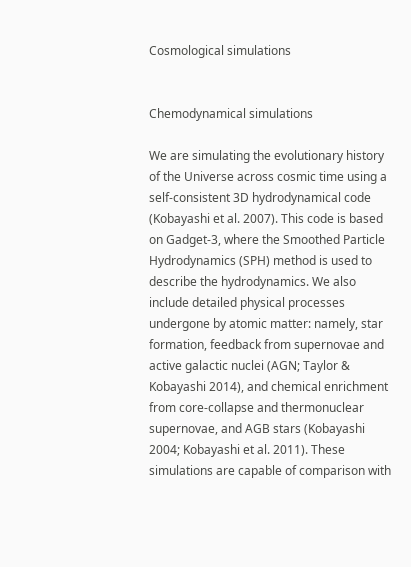Cosmological simulations


Chemodynamical simulations

We are simulating the evolutionary history of the Universe across cosmic time using a self-consistent 3D hydrodynamical code (Kobayashi et al. 2007). This code is based on Gadget-3, where the Smoothed Particle Hydrodynamics (SPH) method is used to describe the hydrodynamics. We also include detailed physical processes undergone by atomic matter: namely, star formation, feedback from supernovae and active galactic nuclei (AGN; Taylor & Kobayashi 2014), and chemical enrichment from core-collapse and thermonuclear supernovae, and AGB stars (Kobayashi 2004; Kobayashi et al. 2011). These simulations are capable of comparison with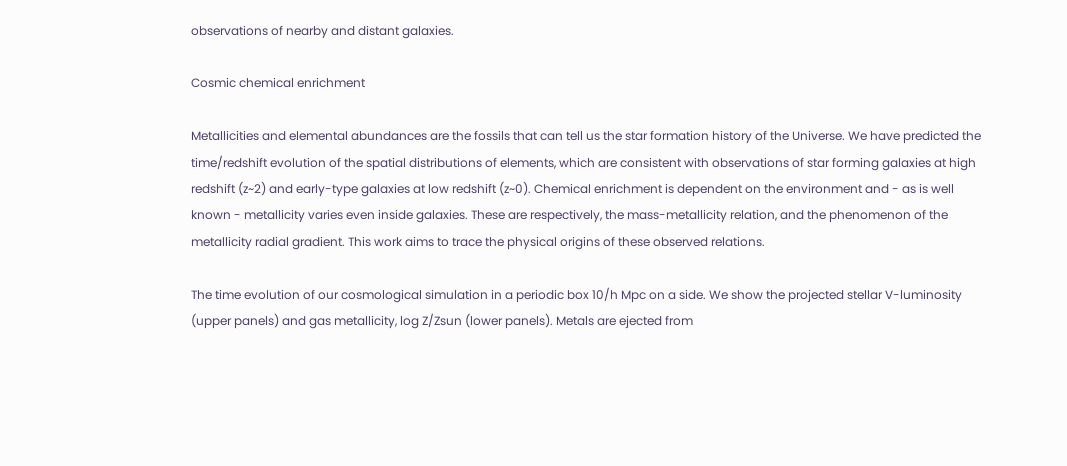observations of nearby and distant galaxies.

Cosmic chemical enrichment

Metallicities and elemental abundances are the fossils that can tell us the star formation history of the Universe. We have predicted the time/redshift evolution of the spatial distributions of elements, which are consistent with observations of star forming galaxies at high redshift (z~2) and early-type galaxies at low redshift (z~0). Chemical enrichment is dependent on the environment and - as is well known - metallicity varies even inside galaxies. These are respectively, the mass-metallicity relation, and the phenomenon of the metallicity radial gradient. This work aims to trace the physical origins of these observed relations.

The time evolution of our cosmological simulation in a periodic box 10/h Mpc on a side. We show the projected stellar V-luminosity (upper panels) and gas metallicity, log Z/Zsun (lower panels). Metals are ejected from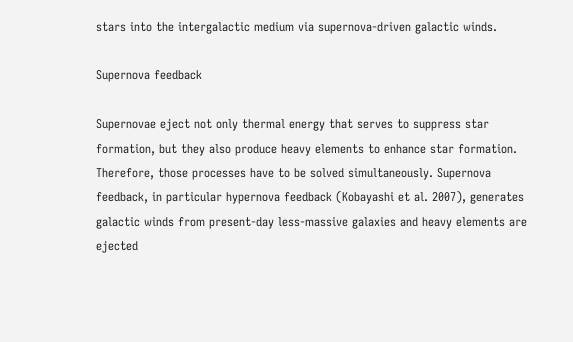stars into the intergalactic medium via supernova-driven galactic winds.

Supernova feedback

Supernovae eject not only thermal energy that serves to suppress star formation, but they also produce heavy elements to enhance star formation. Therefore, those processes have to be solved simultaneously. Supernova feedback, in particular hypernova feedback (Kobayashi et al. 2007), generates galactic winds from present-day less-massive galaxies and heavy elements are ejected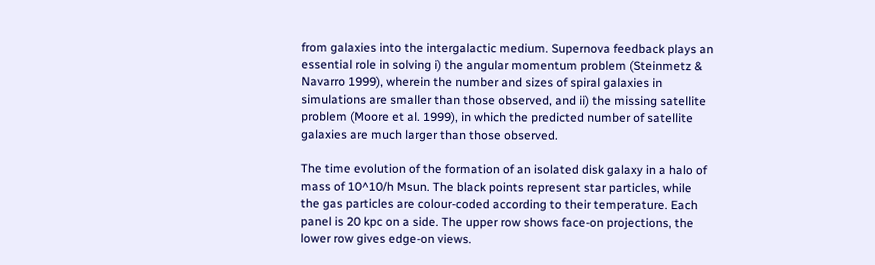from galaxies into the intergalactic medium. Supernova feedback plays an essential role in solving i) the angular momentum problem (Steinmetz & Navarro 1999), wherein the number and sizes of spiral galaxies in simulations are smaller than those observed, and ii) the missing satellite problem (Moore et al. 1999), in which the predicted number of satellite galaxies are much larger than those observed.

The time evolution of the formation of an isolated disk galaxy in a halo of mass of 10^10/h Msun. The black points represent star particles, while the gas particles are colour-coded according to their temperature. Each panel is 20 kpc on a side. The upper row shows face-on projections, the lower row gives edge-on views.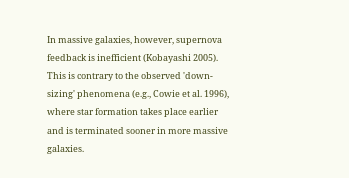In massive galaxies, however, supernova feedback is inefficient (Kobayashi 2005). This is contrary to the observed 'down-sizing' phenomena (e.g., Cowie et al. 1996), where star formation takes place earlier and is terminated sooner in more massive galaxies.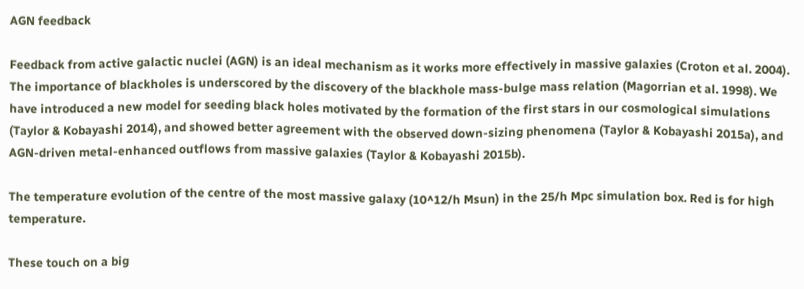AGN feedback

Feedback from active galactic nuclei (AGN) is an ideal mechanism as it works more effectively in massive galaxies (Croton et al. 2004). The importance of blackholes is underscored by the discovery of the blackhole mass-bulge mass relation (Magorrian et al. 1998). We have introduced a new model for seeding black holes motivated by the formation of the first stars in our cosmological simulations (Taylor & Kobayashi 2014), and showed better agreement with the observed down-sizing phenomena (Taylor & Kobayashi 2015a), and AGN-driven metal-enhanced outflows from massive galaxies (Taylor & Kobayashi 2015b).

The temperature evolution of the centre of the most massive galaxy (10^12/h Msun) in the 25/h Mpc simulation box. Red is for high temperature.

These touch on a big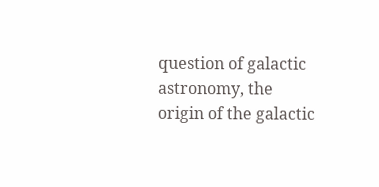question of galactic astronomy, the origin of the galactic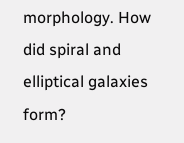morphology. How did spiral and elliptical galaxies form?